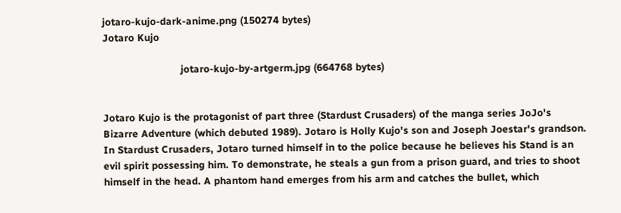jotaro-kujo-dark-anime.png (150274 bytes)
Jotaro Kujo

                          jotaro-kujo-by-artgerm.jpg (664768 bytes)


Jotaro Kujo is the protagonist of part three (Stardust Crusaders) of the manga series JoJo's Bizarre Adventure (which debuted 1989). Jotaro is Holly Kujo's son and Joseph Joestar's grandson. In Stardust Crusaders, Jotaro turned himself in to the police because he believes his Stand is an evil spirit possessing him. To demonstrate, he steals a gun from a prison guard, and tries to shoot himself in the head. A phantom hand emerges from his arm and catches the bullet, which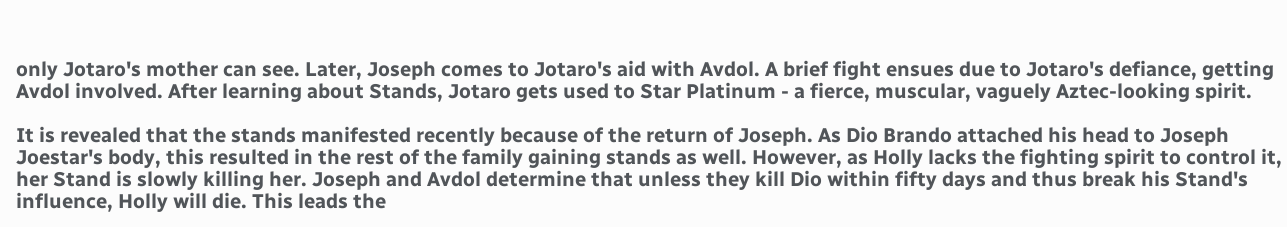only Jotaro's mother can see. Later, Joseph comes to Jotaro's aid with Avdol. A brief fight ensues due to Jotaro's defiance, getting Avdol involved. After learning about Stands, Jotaro gets used to Star Platinum - a fierce, muscular, vaguely Aztec-looking spirit.

It is revealed that the stands manifested recently because of the return of Joseph. As Dio Brando attached his head to Joseph Joestar's body, this resulted in the rest of the family gaining stands as well. However, as Holly lacks the fighting spirit to control it, her Stand is slowly killing her. Joseph and Avdol determine that unless they kill Dio within fifty days and thus break his Stand's influence, Holly will die. This leads the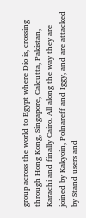group across the world to Egypt where Dio is, crossing through Hong Kong, Singapore, Calcutta, Pakistan, Karachi and finally Cairo. All along the way they are joined by Kakyoin, Polnareff and Iggy, and are attacked by Stand users and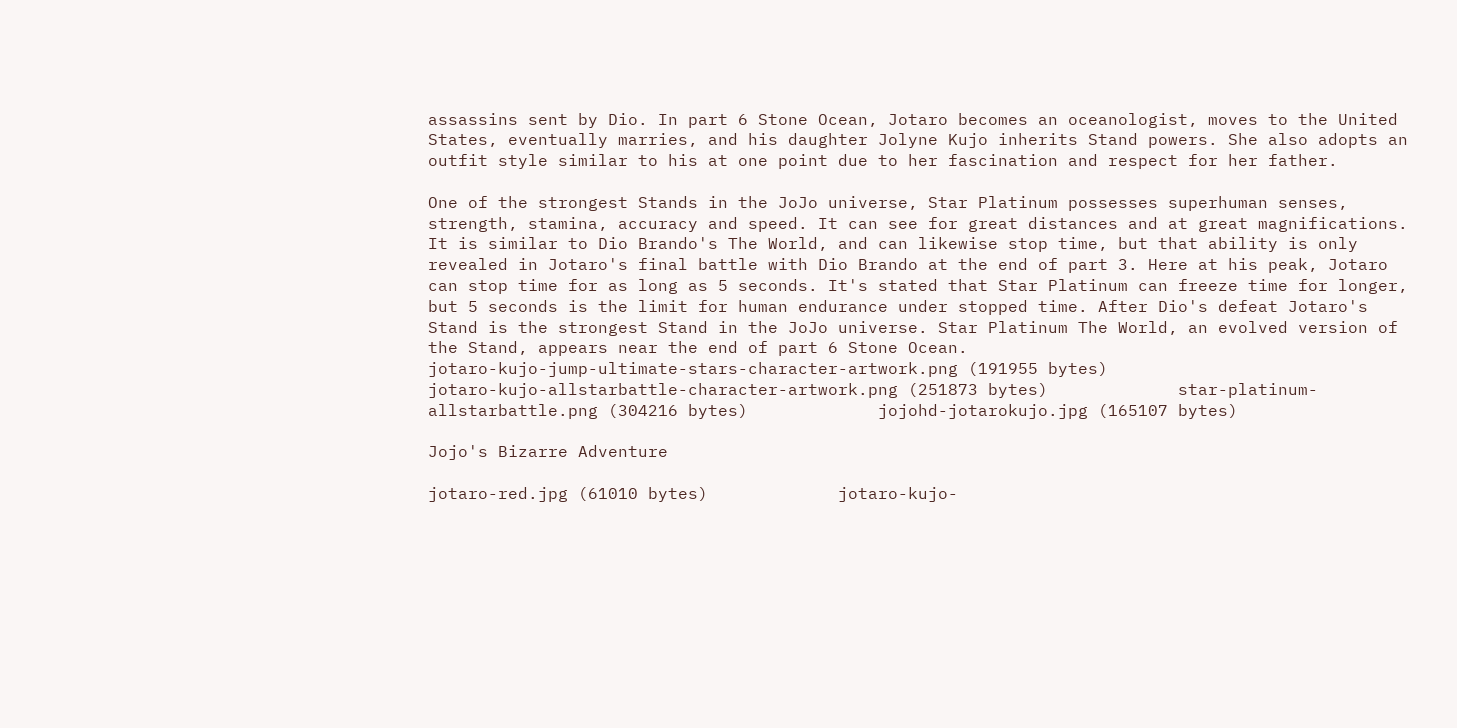assassins sent by Dio. In part 6 Stone Ocean, Jotaro becomes an oceanologist, moves to the United States, eventually marries, and his daughter Jolyne Kujo inherits Stand powers. She also adopts an outfit style similar to his at one point due to her fascination and respect for her father.

One of the strongest Stands in the JoJo universe, Star Platinum possesses superhuman senses, strength, stamina, accuracy and speed. It can see for great distances and at great magnifications. It is similar to Dio Brando's The World, and can likewise stop time, but that ability is only revealed in Jotaro's final battle with Dio Brando at the end of part 3. Here at his peak, Jotaro can stop time for as long as 5 seconds. It's stated that Star Platinum can freeze time for longer, but 5 seconds is the limit for human endurance under stopped time. After Dio's defeat Jotaro's Stand is the strongest Stand in the JoJo universe. Star Platinum The World, an evolved version of the Stand, appears near the end of part 6 Stone Ocean.
jotaro-kujo-jump-ultimate-stars-character-artwork.png (191955 bytes)                          jotaro-kujo-allstarbattle-character-artwork.png (251873 bytes)             star-platinum-allstarbattle.png (304216 bytes)             jojohd-jotarokujo.jpg (165107 bytes)

Jojo's Bizarre Adventure

jotaro-red.jpg (61010 bytes)             jotaro-kujo-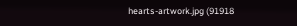hearts-artwork.jpg (91918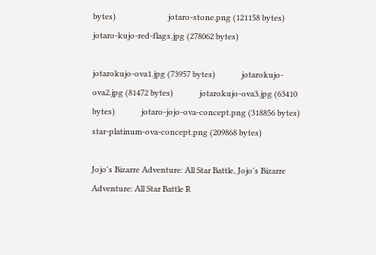bytes)                          jotaro-stone.png (121158 bytes)             jotaro-kujo-red-flags.jpg (278062 bytes)

jotarokujo-ova1.jpg (73957 bytes)             jotarokujo-ova2.jpg (81472 bytes)             jotarokujo-ova3.jpg (63410 bytes)             jotaro-jojo-ova-concept.png (318856 bytes)             star-platinum-ova-concept.png (209868 bytes)

Jojo's Bizarre Adventure: All Star Battle, Jojo's Bizarre Adventure: All Star Battle R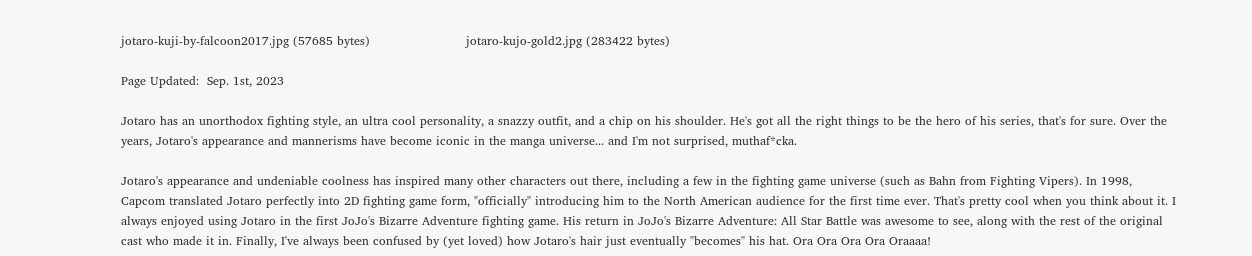jotaro-kuji-by-falcoon2017.jpg (57685 bytes)                        jotaro-kujo-gold2.jpg (283422 bytes)

Page Updated:  Sep. 1st, 2023

Jotaro has an unorthodox fighting style, an ultra cool personality, a snazzy outfit, and a chip on his shoulder. He's got all the right things to be the hero of his series, that's for sure. Over the years, Jotaro's appearance and mannerisms have become iconic in the manga universe... and I'm not surprised, muthaf*cka.

Jotaro's appearance and undeniable coolness has inspired many other characters out there, including a few in the fighting game universe (such as Bahn from Fighting Vipers). In 1998, Capcom translated Jotaro perfectly into 2D fighting game form, "officially" introducing him to the North American audience for the first time ever. That's pretty cool when you think about it. I always enjoyed using Jotaro in the first JoJo's Bizarre Adventure fighting game. His return in JoJo's Bizarre Adventure: All Star Battle was awesome to see, along with the rest of the original cast who made it in. Finally, I've always been confused by (yet loved) how Jotaro's hair just eventually "becomes" his hat. Ora Ora Ora Ora Oraaaa!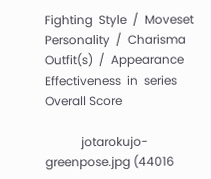Fighting  Style  /  Moveset
Personality  /  Charisma
Outfit(s)  /  Appearance
Effectiveness  in  series
Overall Score

            jotarokujo-greenpose.jpg (44016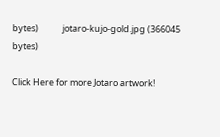bytes)            jotaro-kujo-gold.jpg (366045 bytes)

Click Here for more Jotaro artwork!